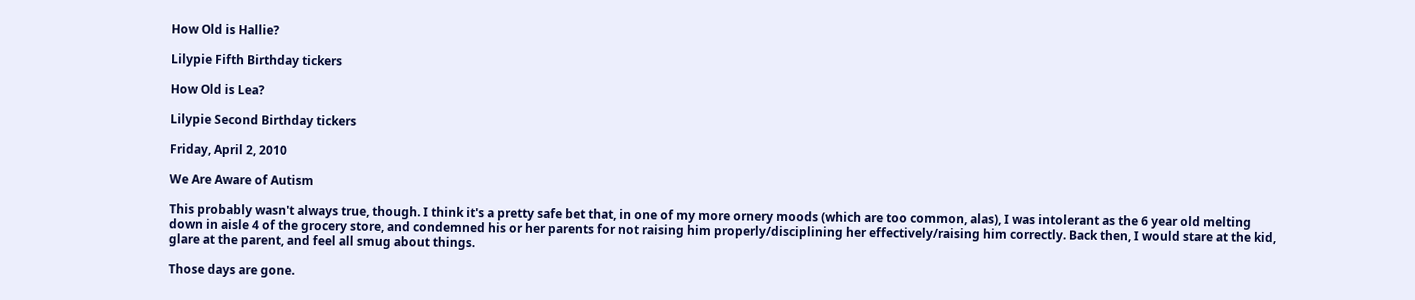How Old is Hallie?

Lilypie Fifth Birthday tickers

How Old is Lea?

Lilypie Second Birthday tickers

Friday, April 2, 2010

We Are Aware of Autism

This probably wasn't always true, though. I think it's a pretty safe bet that, in one of my more ornery moods (which are too common, alas), I was intolerant as the 6 year old melting down in aisle 4 of the grocery store, and condemned his or her parents for not raising him properly/disciplining her effectively/raising him correctly. Back then, I would stare at the kid, glare at the parent, and feel all smug about things.

Those days are gone.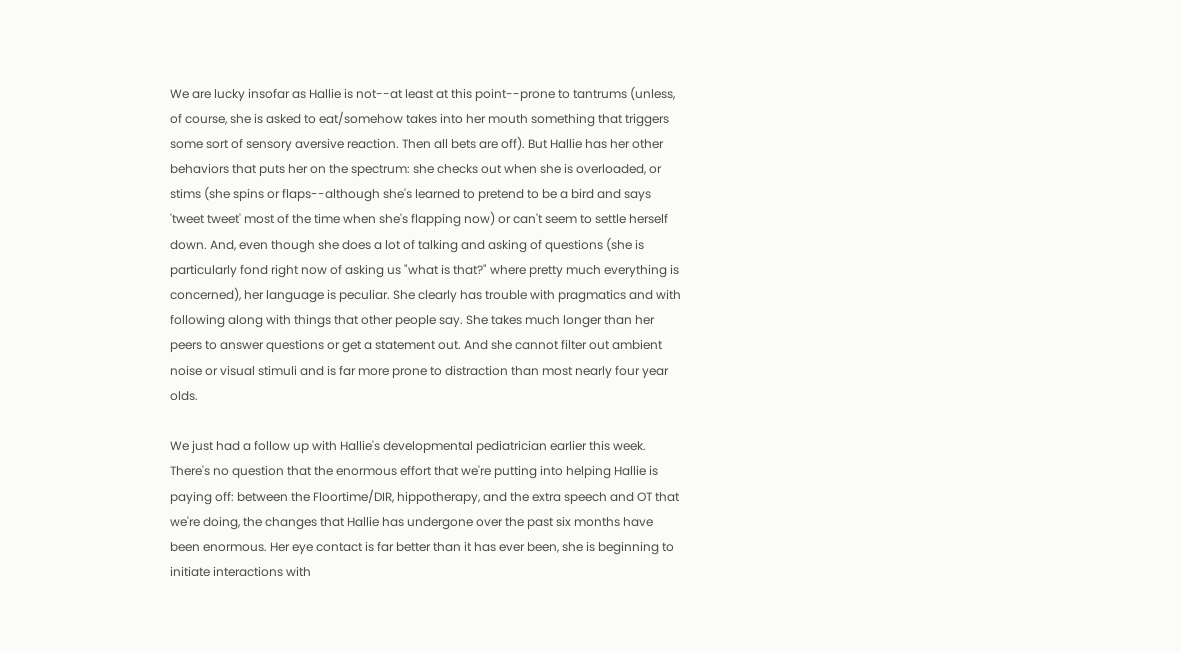We are lucky insofar as Hallie is not--at least at this point--prone to tantrums (unless, of course, she is asked to eat/somehow takes into her mouth something that triggers some sort of sensory aversive reaction. Then all bets are off). But Hallie has her other behaviors that puts her on the spectrum: she checks out when she is overloaded, or stims (she spins or flaps--although she's learned to pretend to be a bird and says 'tweet tweet' most of the time when she's flapping now) or can't seem to settle herself down. And, even though she does a lot of talking and asking of questions (she is particularly fond right now of asking us "what is that?" where pretty much everything is concerned), her language is peculiar. She clearly has trouble with pragmatics and with following along with things that other people say. She takes much longer than her peers to answer questions or get a statement out. And she cannot filter out ambient noise or visual stimuli and is far more prone to distraction than most nearly four year olds.

We just had a follow up with Hallie's developmental pediatrician earlier this week. There's no question that the enormous effort that we're putting into helping Hallie is paying off: between the Floortime/DIR, hippotherapy, and the extra speech and OT that we're doing, the changes that Hallie has undergone over the past six months have been enormous. Her eye contact is far better than it has ever been, she is beginning to initiate interactions with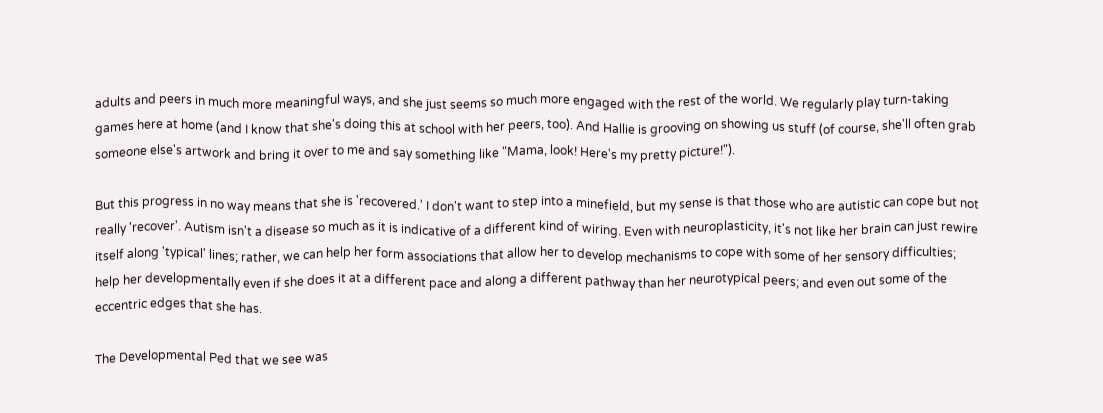adults and peers in much more meaningful ways, and she just seems so much more engaged with the rest of the world. We regularly play turn-taking games here at home (and I know that she's doing this at school with her peers, too). And Hallie is grooving on showing us stuff (of course, she'll often grab someone else's artwork and bring it over to me and say something like "Mama, look! Here's my pretty picture!").

But this progress in no way means that she is 'recovered.' I don't want to step into a minefield, but my sense is that those who are autistic can cope but not really 'recover'. Autism isn't a disease so much as it is indicative of a different kind of wiring. Even with neuroplasticity, it's not like her brain can just rewire itself along 'typical' lines; rather, we can help her form associations that allow her to develop mechanisms to cope with some of her sensory difficulties; help her developmentally even if she does it at a different pace and along a different pathway than her neurotypical peers; and even out some of the eccentric edges that she has.

The Developmental Ped that we see was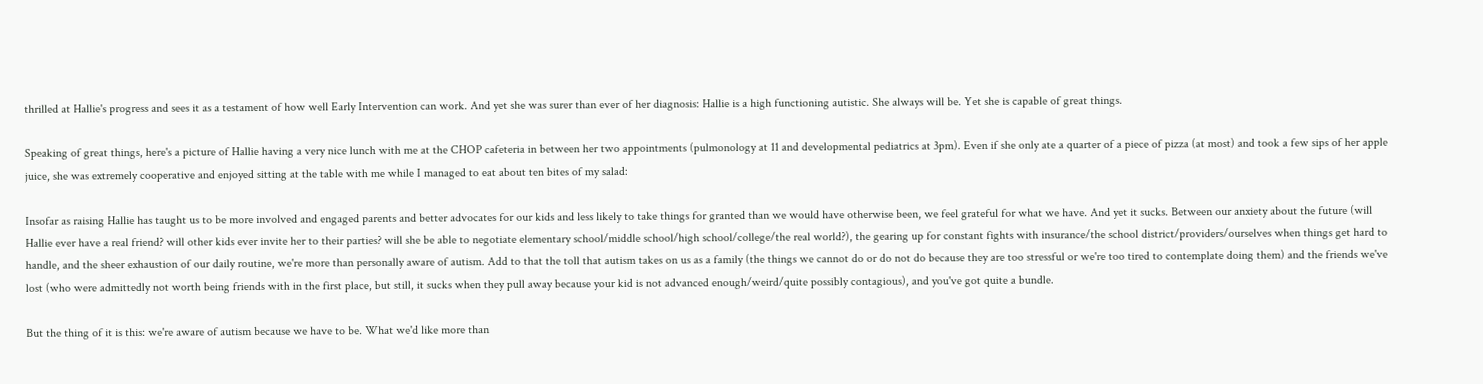thrilled at Hallie's progress and sees it as a testament of how well Early Intervention can work. And yet she was surer than ever of her diagnosis: Hallie is a high functioning autistic. She always will be. Yet she is capable of great things.

Speaking of great things, here's a picture of Hallie having a very nice lunch with me at the CHOP cafeteria in between her two appointments (pulmonology at 11 and developmental pediatrics at 3pm). Even if she only ate a quarter of a piece of pizza (at most) and took a few sips of her apple juice, she was extremely cooperative and enjoyed sitting at the table with me while I managed to eat about ten bites of my salad:

Insofar as raising Hallie has taught us to be more involved and engaged parents and better advocates for our kids and less likely to take things for granted than we would have otherwise been, we feel grateful for what we have. And yet it sucks. Between our anxiety about the future (will Hallie ever have a real friend? will other kids ever invite her to their parties? will she be able to negotiate elementary school/middle school/high school/college/the real world?), the gearing up for constant fights with insurance/the school district/providers/ourselves when things get hard to handle, and the sheer exhaustion of our daily routine, we're more than personally aware of autism. Add to that the toll that autism takes on us as a family (the things we cannot do or do not do because they are too stressful or we're too tired to contemplate doing them) and the friends we've lost (who were admittedly not worth being friends with in the first place, but still, it sucks when they pull away because your kid is not advanced enough/weird/quite possibly contagious), and you've got quite a bundle.

But the thing of it is this: we're aware of autism because we have to be. What we'd like more than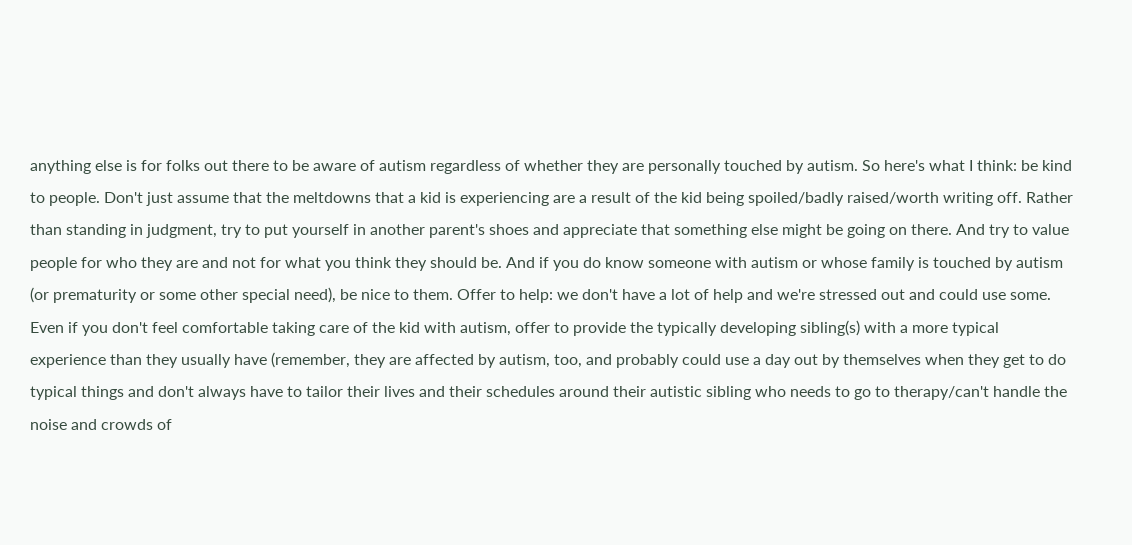anything else is for folks out there to be aware of autism regardless of whether they are personally touched by autism. So here's what I think: be kind to people. Don't just assume that the meltdowns that a kid is experiencing are a result of the kid being spoiled/badly raised/worth writing off. Rather than standing in judgment, try to put yourself in another parent's shoes and appreciate that something else might be going on there. And try to value people for who they are and not for what you think they should be. And if you do know someone with autism or whose family is touched by autism (or prematurity or some other special need), be nice to them. Offer to help: we don't have a lot of help and we're stressed out and could use some. Even if you don't feel comfortable taking care of the kid with autism, offer to provide the typically developing sibling(s) with a more typical experience than they usually have (remember, they are affected by autism, too, and probably could use a day out by themselves when they get to do typical things and don't always have to tailor their lives and their schedules around their autistic sibling who needs to go to therapy/can't handle the noise and crowds of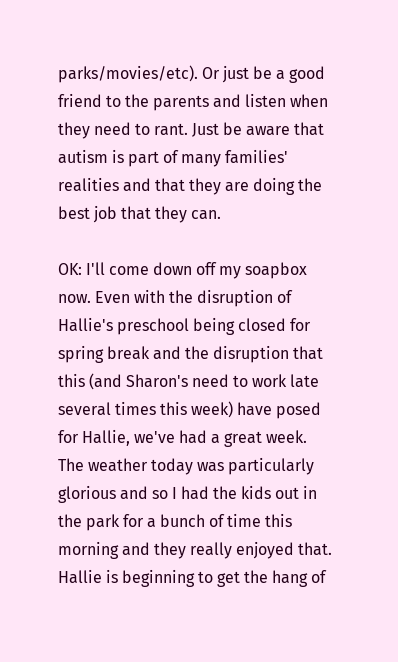parks/movies/etc). Or just be a good friend to the parents and listen when they need to rant. Just be aware that autism is part of many families' realities and that they are doing the best job that they can.

OK: I'll come down off my soapbox now. Even with the disruption of Hallie's preschool being closed for spring break and the disruption that this (and Sharon's need to work late several times this week) have posed for Hallie, we've had a great week. The weather today was particularly glorious and so I had the kids out in the park for a bunch of time this morning and they really enjoyed that. Hallie is beginning to get the hang of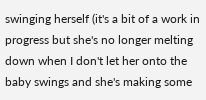swinging herself (it's a bit of a work in progress but she's no longer melting down when I don't let her onto the baby swings and she's making some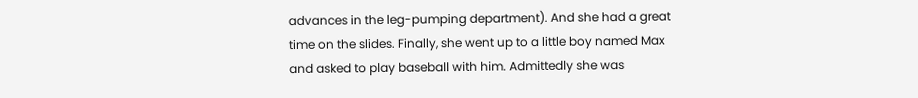advances in the leg-pumping department). And she had a great time on the slides. Finally, she went up to a little boy named Max and asked to play baseball with him. Admittedly she was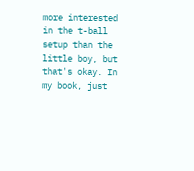more interested in the t-ball setup than the little boy, but that's okay. In my book, just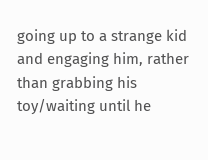going up to a strange kid and engaging him, rather than grabbing his toy/waiting until he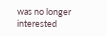was no longer interested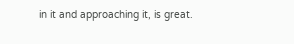in it and approaching it, is great.